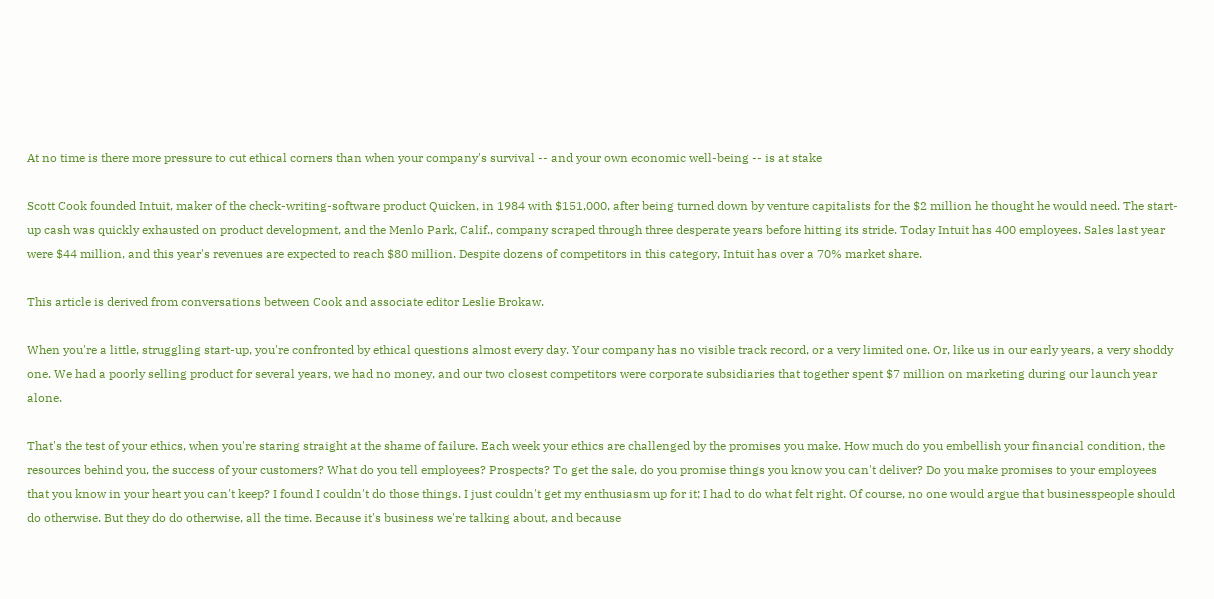At no time is there more pressure to cut ethical corners than when your company's survival -- and your own economic well-being -- is at stake

Scott Cook founded Intuit, maker of the check-writing-software product Quicken, in 1984 with $151,000, after being turned down by venture capitalists for the $2 million he thought he would need. The start-up cash was quickly exhausted on product development, and the Menlo Park, Calif., company scraped through three desperate years before hitting its stride. Today Intuit has 400 employees. Sales last year were $44 million, and this year's revenues are expected to reach $80 million. Despite dozens of competitors in this category, Intuit has over a 70% market share.

This article is derived from conversations between Cook and associate editor Leslie Brokaw.

When you're a little, struggling start-up, you're confronted by ethical questions almost every day. Your company has no visible track record, or a very limited one. Or, like us in our early years, a very shoddy one. We had a poorly selling product for several years, we had no money, and our two closest competitors were corporate subsidiaries that together spent $7 million on marketing during our launch year alone.

That's the test of your ethics, when you're staring straight at the shame of failure. Each week your ethics are challenged by the promises you make. How much do you embellish your financial condition, the resources behind you, the success of your customers? What do you tell employees? Prospects? To get the sale, do you promise things you know you can't deliver? Do you make promises to your employees that you know in your heart you can't keep? I found I couldn't do those things. I just couldn't get my enthusiasm up for it; I had to do what felt right. Of course, no one would argue that businesspeople should do otherwise. But they do do otherwise, all the time. Because it's business we're talking about, and because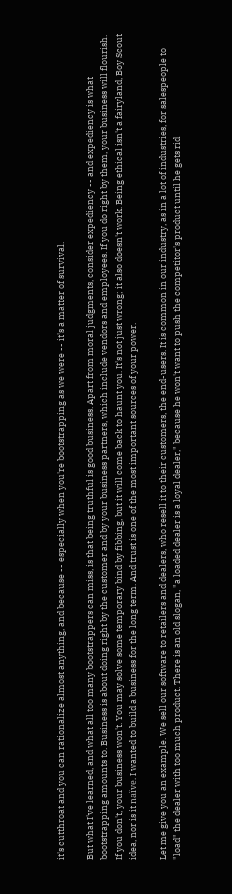it's cutthroat and you can rationalize almost anything, and because -- especially when you're bootstrapping as we were -- it's a matter of survival.

But what I've learned, and what all too many bootstrappers can miss, is that being truthful is good business. Apart from moral judgments, consider expediency -- and expediency is what bootstrapping amounts to. Business is about doing right by the customer and by your business partners, which include vendors and employees. If you do right by them, your business will flourish. If you don't, your business won't. You may solve some temporary bind by fibbing, but it will come back to haunt you. It's not just wrong; it also doesn't work. Being ethical isn't a fairyland, Boy Scout idea, nor is it naïve. I wanted to build a business for the long term. And trust is one of the most important sources of your power.

Let me give you an example. We sell our software to retailers and dealers, who resell it to their customers, the end-users. It is common in our industry, as in a lot of industries, for salespeople to "load" the dealer with too much product. There is an old slogan, "a loaded dealer is a loyal dealer," because he won't want to push the competitor's product until he gets rid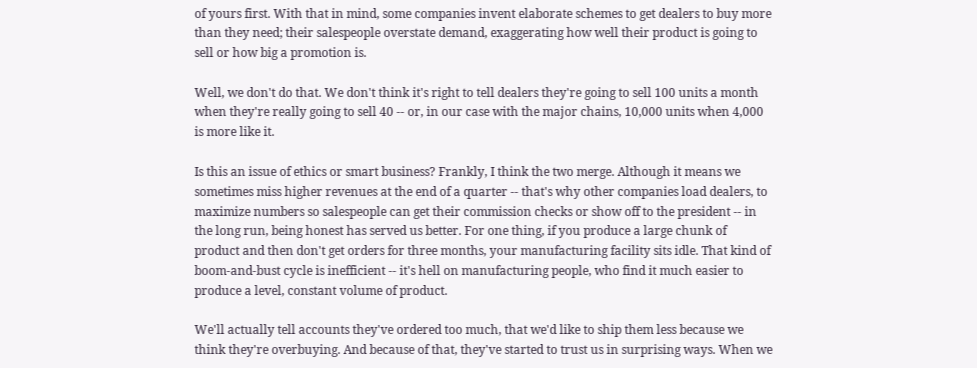of yours first. With that in mind, some companies invent elaborate schemes to get dealers to buy more than they need; their salespeople overstate demand, exaggerating how well their product is going to sell or how big a promotion is.

Well, we don't do that. We don't think it's right to tell dealers they're going to sell 100 units a month when they're really going to sell 40 -- or, in our case with the major chains, 10,000 units when 4,000 is more like it.

Is this an issue of ethics or smart business? Frankly, I think the two merge. Although it means we sometimes miss higher revenues at the end of a quarter -- that's why other companies load dealers, to maximize numbers so salespeople can get their commission checks or show off to the president -- in the long run, being honest has served us better. For one thing, if you produce a large chunk of product and then don't get orders for three months, your manufacturing facility sits idle. That kind of boom-and-bust cycle is inefficient -- it's hell on manufacturing people, who find it much easier to produce a level, constant volume of product.

We'll actually tell accounts they've ordered too much, that we'd like to ship them less because we think they're overbuying. And because of that, they've started to trust us in surprising ways. When we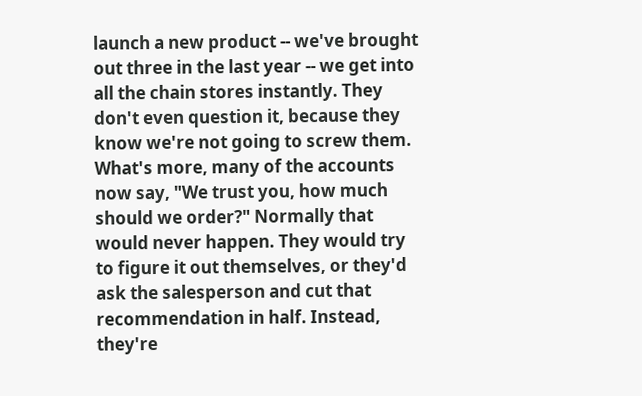launch a new product -- we've brought out three in the last year -- we get into all the chain stores instantly. They don't even question it, because they know we're not going to screw them. What's more, many of the accounts now say, "We trust you, how much should we order?" Normally that would never happen. They would try to figure it out themselves, or they'd ask the salesperson and cut that recommendation in half. Instead, they're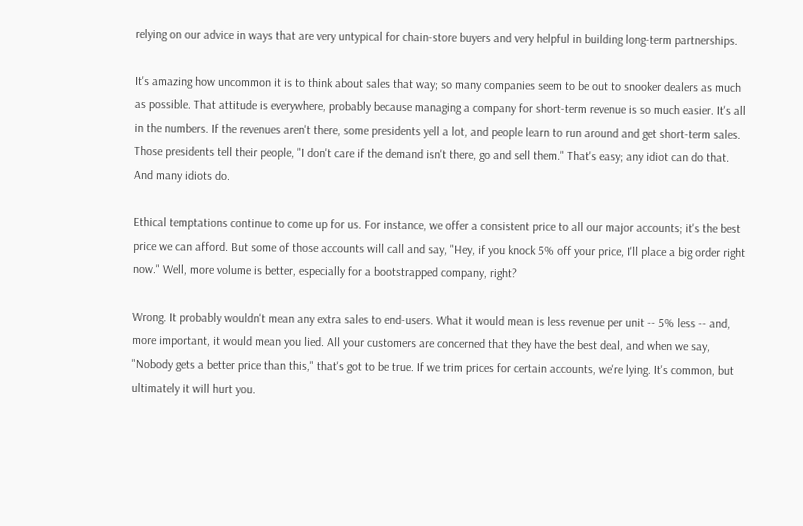relying on our advice in ways that are very untypical for chain-store buyers and very helpful in building long-term partnerships.

It's amazing how uncommon it is to think about sales that way; so many companies seem to be out to snooker dealers as much as possible. That attitude is everywhere, probably because managing a company for short-term revenue is so much easier. It's all in the numbers. If the revenues aren't there, some presidents yell a lot, and people learn to run around and get short-term sales. Those presidents tell their people, "I don't care if the demand isn't there, go and sell them." That's easy; any idiot can do that. And many idiots do.

Ethical temptations continue to come up for us. For instance, we offer a consistent price to all our major accounts; it's the best price we can afford. But some of those accounts will call and say, "Hey, if you knock 5% off your price, I'll place a big order right now." Well, more volume is better, especially for a bootstrapped company, right?

Wrong. It probably wouldn't mean any extra sales to end-users. What it would mean is less revenue per unit -- 5% less -- and, more important, it would mean you lied. All your customers are concerned that they have the best deal, and when we say, "Nobody gets a better price than this," that's got to be true. If we trim prices for certain accounts, we're lying. It's common, but ultimately it will hurt you.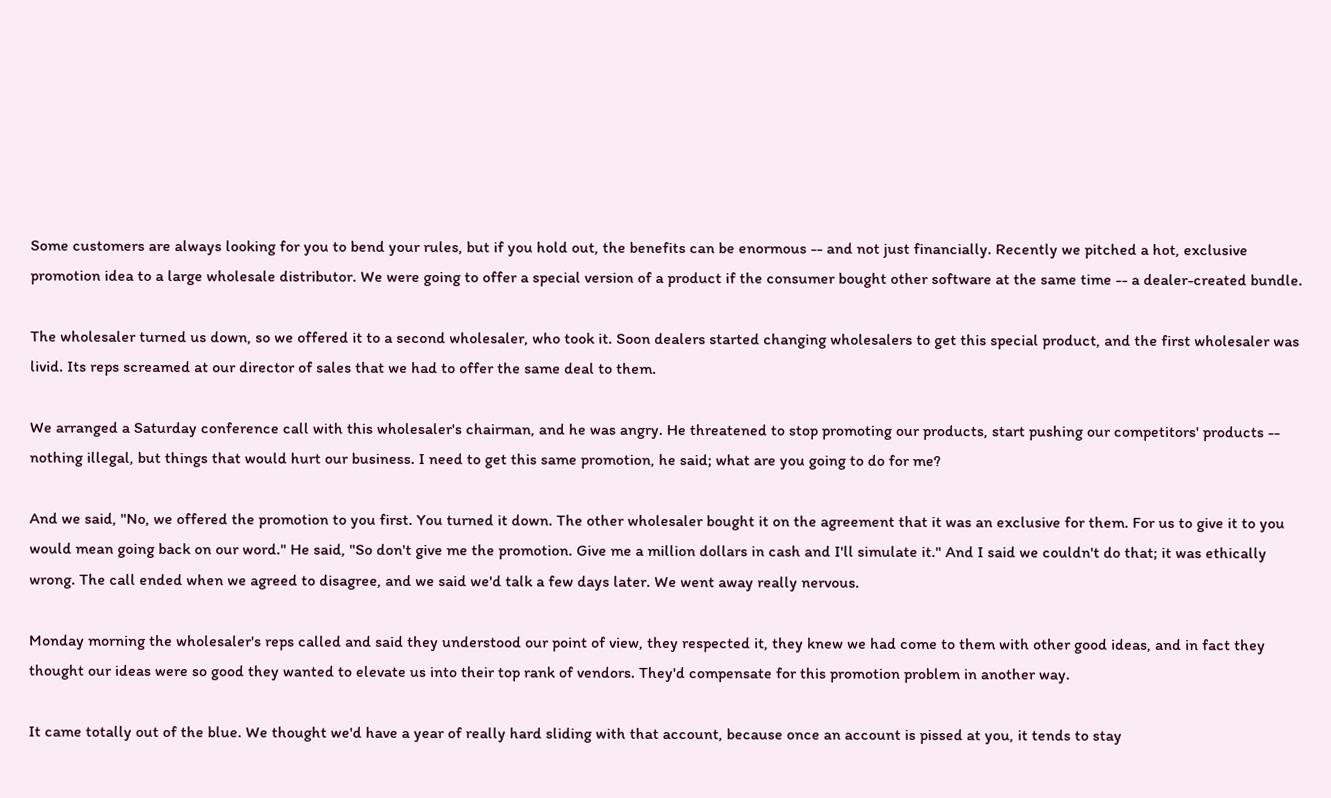Some customers are always looking for you to bend your rules, but if you hold out, the benefits can be enormous -- and not just financially. Recently we pitched a hot, exclusive promotion idea to a large wholesale distributor. We were going to offer a special version of a product if the consumer bought other software at the same time -- a dealer-created bundle.

The wholesaler turned us down, so we offered it to a second wholesaler, who took it. Soon dealers started changing wholesalers to get this special product, and the first wholesaler was livid. Its reps screamed at our director of sales that we had to offer the same deal to them.

We arranged a Saturday conference call with this wholesaler's chairman, and he was angry. He threatened to stop promoting our products, start pushing our competitors' products -- nothing illegal, but things that would hurt our business. I need to get this same promotion, he said; what are you going to do for me?

And we said, "No, we offered the promotion to you first. You turned it down. The other wholesaler bought it on the agreement that it was an exclusive for them. For us to give it to you would mean going back on our word." He said, "So don't give me the promotion. Give me a million dollars in cash and I'll simulate it." And I said we couldn't do that; it was ethically wrong. The call ended when we agreed to disagree, and we said we'd talk a few days later. We went away really nervous.

Monday morning the wholesaler's reps called and said they understood our point of view, they respected it, they knew we had come to them with other good ideas, and in fact they thought our ideas were so good they wanted to elevate us into their top rank of vendors. They'd compensate for this promotion problem in another way.

It came totally out of the blue. We thought we'd have a year of really hard sliding with that account, because once an account is pissed at you, it tends to stay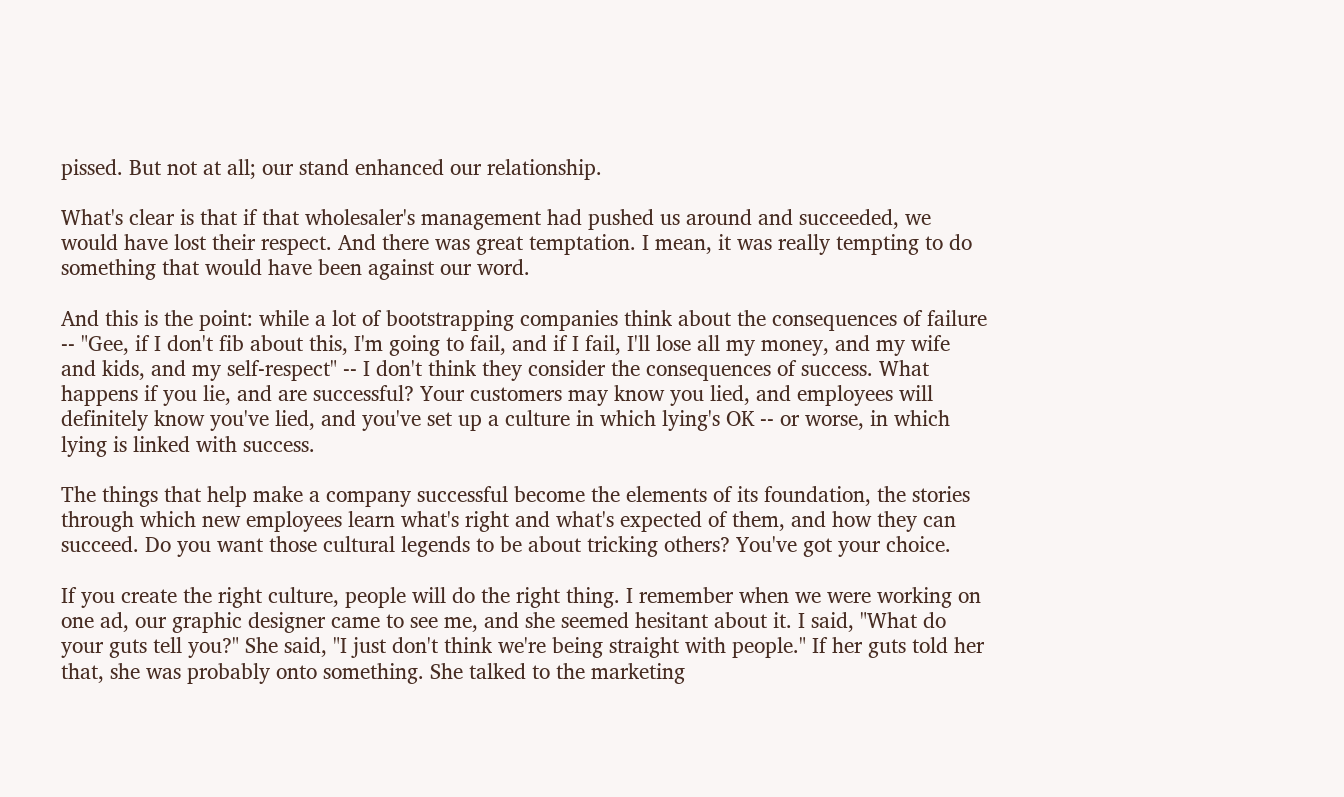pissed. But not at all; our stand enhanced our relationship.

What's clear is that if that wholesaler's management had pushed us around and succeeded, we would have lost their respect. And there was great temptation. I mean, it was really tempting to do something that would have been against our word.

And this is the point: while a lot of bootstrapping companies think about the consequences of failure -- "Gee, if I don't fib about this, I'm going to fail, and if I fail, I'll lose all my money, and my wife and kids, and my self-respect" -- I don't think they consider the consequences of success. What happens if you lie, and are successful? Your customers may know you lied, and employees will definitely know you've lied, and you've set up a culture in which lying's OK -- or worse, in which lying is linked with success.

The things that help make a company successful become the elements of its foundation, the stories through which new employees learn what's right and what's expected of them, and how they can succeed. Do you want those cultural legends to be about tricking others? You've got your choice.

If you create the right culture, people will do the right thing. I remember when we were working on one ad, our graphic designer came to see me, and she seemed hesitant about it. I said, "What do your guts tell you?" She said, "I just don't think we're being straight with people." If her guts told her that, she was probably onto something. She talked to the marketing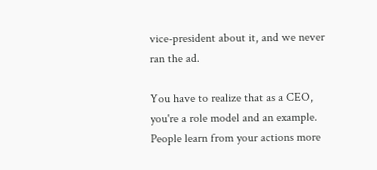vice-president about it, and we never ran the ad.

You have to realize that as a CEO, you're a role model and an example. People learn from your actions more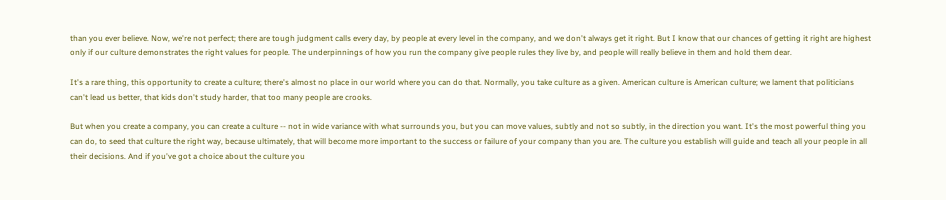than you ever believe. Now, we're not perfect; there are tough judgment calls every day, by people at every level in the company, and we don't always get it right. But I know that our chances of getting it right are highest only if our culture demonstrates the right values for people. The underpinnings of how you run the company give people rules they live by, and people will really believe in them and hold them dear.

It's a rare thing, this opportunity to create a culture; there's almost no place in our world where you can do that. Normally, you take culture as a given. American culture is American culture; we lament that politicians can't lead us better, that kids don't study harder, that too many people are crooks.

But when you create a company, you can create a culture -- not in wide variance with what surrounds you, but you can move values, subtly and not so subtly, in the direction you want. It's the most powerful thing you can do, to seed that culture the right way, because ultimately, that will become more important to the success or failure of your company than you are. The culture you establish will guide and teach all your people in all their decisions. And if you've got a choice about the culture you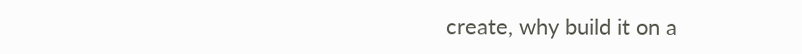create, why build it on a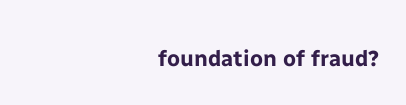foundation of fraud?